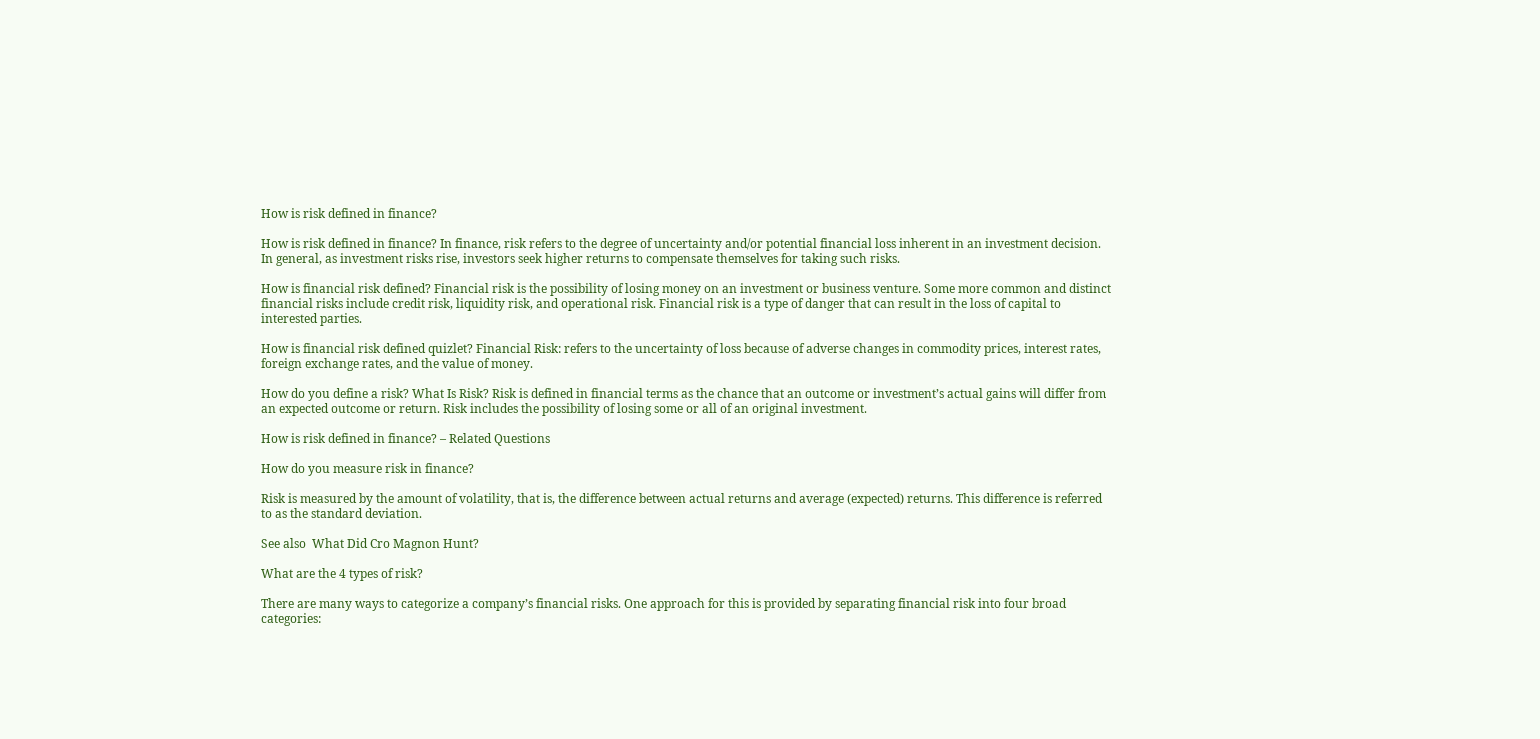How is risk defined in finance?

How is risk defined in finance? In finance, risk refers to the degree of uncertainty and/or potential financial loss inherent in an investment decision. In general, as investment risks rise, investors seek higher returns to compensate themselves for taking such risks.

How is financial risk defined? Financial risk is the possibility of losing money on an investment or business venture. Some more common and distinct financial risks include credit risk, liquidity risk, and operational risk. Financial risk is a type of danger that can result in the loss of capital to interested parties.

How is financial risk defined quizlet? Financial Risk: refers to the uncertainty of loss because of adverse changes in commodity prices, interest rates, foreign exchange rates, and the value of money.

How do you define a risk? What Is Risk? Risk is defined in financial terms as the chance that an outcome or investment’s actual gains will differ from an expected outcome or return. Risk includes the possibility of losing some or all of an original investment.

How is risk defined in finance? – Related Questions

How do you measure risk in finance?

Risk is measured by the amount of volatility, that is, the difference between actual returns and average (expected) returns. This difference is referred to as the standard deviation.

See also  What Did Cro Magnon Hunt?

What are the 4 types of risk?

There are many ways to categorize a company’s financial risks. One approach for this is provided by separating financial risk into four broad categories: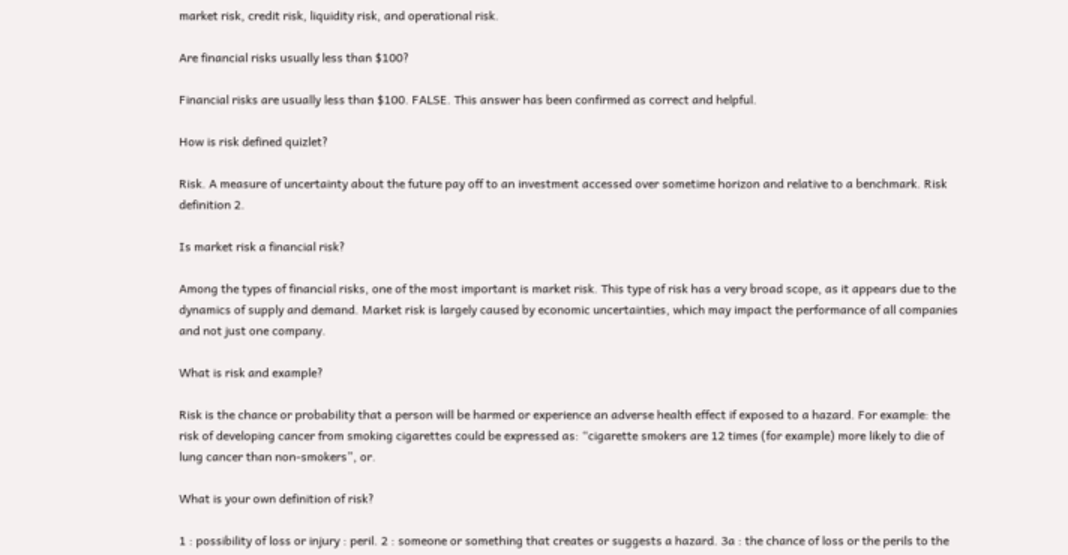market risk, credit risk, liquidity risk, and operational risk.

Are financial risks usually less than $100?

Financial risks are usually less than $100. FALSE. This answer has been confirmed as correct and helpful.

How is risk defined quizlet?

Risk. A measure of uncertainty about the future pay off to an investment accessed over sometime horizon and relative to a benchmark. Risk definition 2.

Is market risk a financial risk?

Among the types of financial risks, one of the most important is market risk. This type of risk has a very broad scope, as it appears due to the dynamics of supply and demand. Market risk is largely caused by economic uncertainties, which may impact the performance of all companies and not just one company.

What is risk and example?

Risk is the chance or probability that a person will be harmed or experience an adverse health effect if exposed to a hazard. For example: the risk of developing cancer from smoking cigarettes could be expressed as: “cigarette smokers are 12 times (for example) more likely to die of lung cancer than non-smokers”, or.

What is your own definition of risk?

1 : possibility of loss or injury : peril. 2 : someone or something that creates or suggests a hazard. 3a : the chance of loss or the perils to the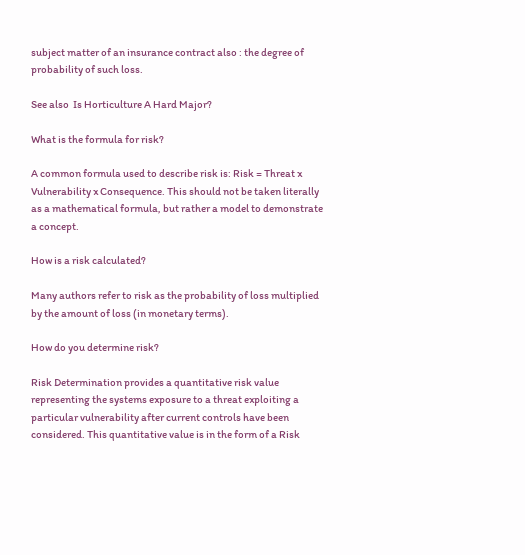subject matter of an insurance contract also : the degree of probability of such loss.

See also  Is Horticulture A Hard Major?

What is the formula for risk?

A common formula used to describe risk is: Risk = Threat x Vulnerability x Consequence. This should not be taken literally as a mathematical formula, but rather a model to demonstrate a concept.

How is a risk calculated?

Many authors refer to risk as the probability of loss multiplied by the amount of loss (in monetary terms).

How do you determine risk?

Risk Determination provides a quantitative risk value representing the systems exposure to a threat exploiting a particular vulnerability after current controls have been considered. This quantitative value is in the form of a Risk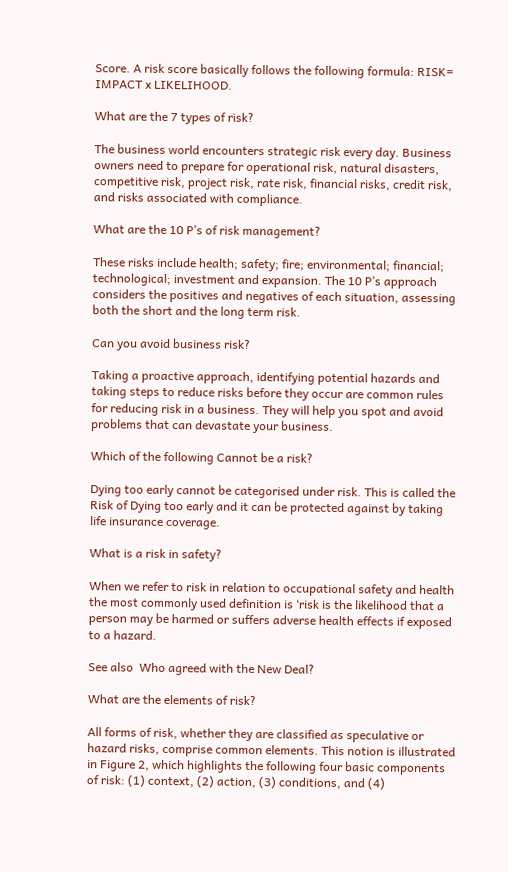Score. A risk score basically follows the following formula: RISK= IMPACT x LIKELIHOOD.

What are the 7 types of risk?

The business world encounters strategic risk every day. Business owners need to prepare for operational risk, natural disasters, competitive risk, project risk, rate risk, financial risks, credit risk, and risks associated with compliance.

What are the 10 P’s of risk management?

These risks include health; safety; fire; environmental; financial; technological; investment and expansion. The 10 P’s approach considers the positives and negatives of each situation, assessing both the short and the long term risk.

Can you avoid business risk?

Taking a proactive approach, identifying potential hazards and taking steps to reduce risks before they occur are common rules for reducing risk in a business. They will help you spot and avoid problems that can devastate your business.

Which of the following Cannot be a risk?

Dying too early cannot be categorised under risk. This is called the Risk of Dying too early and it can be protected against by taking life insurance coverage.

What is a risk in safety?

When we refer to risk in relation to occupational safety and health the most commonly used definition is ‘risk is the likelihood that a person may be harmed or suffers adverse health effects if exposed to a hazard.

See also  Who agreed with the New Deal?

What are the elements of risk?

All forms of risk, whether they are classified as speculative or hazard risks, comprise common elements. This notion is illustrated in Figure 2, which highlights the following four basic components of risk: (1) context, (2) action, (3) conditions, and (4)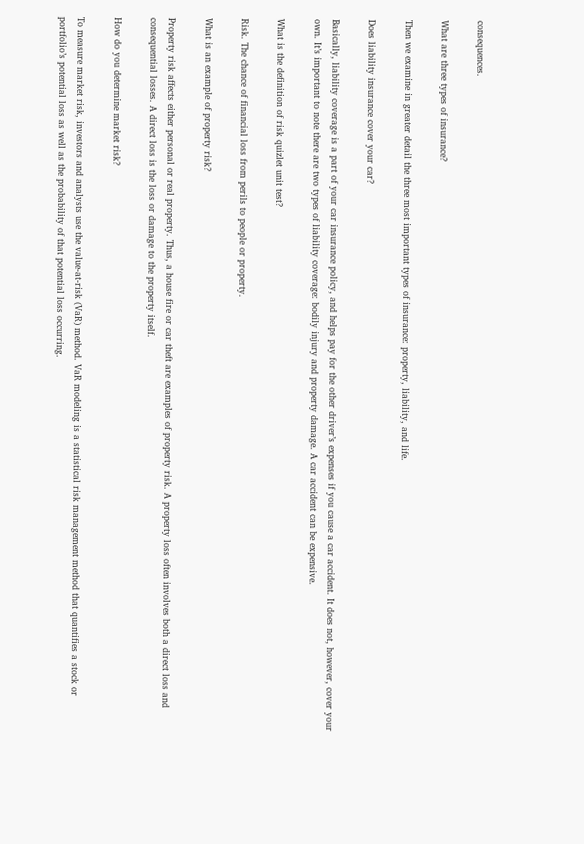consequences.

What are three types of insurance?

Then we examine in greater detail the three most important types of insurance: property, liability, and life.

Does liability insurance cover your car?

Basically, liability coverage is a part of your car insurance policy, and helps pay for the other driver’s expenses if you cause a car accident. It does not, however, cover your own. It’s important to note there are two types of liability coverage: bodily injury and property damage. A car accident can be expensive.

What is the definition of risk quizlet unit test?

Risk. The chance of financial loss from perils to people or property.

What is an example of property risk?

Property risk affects either personal or real property. Thus, a house fire or car theft are examples of property risk. A property loss often involves both a direct loss and consequential losses. A direct loss is the loss or damage to the property itself.

How do you determine market risk?

To measure market risk, investors and analysts use the value-at-risk (VaR) method. VaR modeling is a statistical risk management method that quantifies a stock or portfolio’s potential loss as well as the probability of that potential loss occurring.